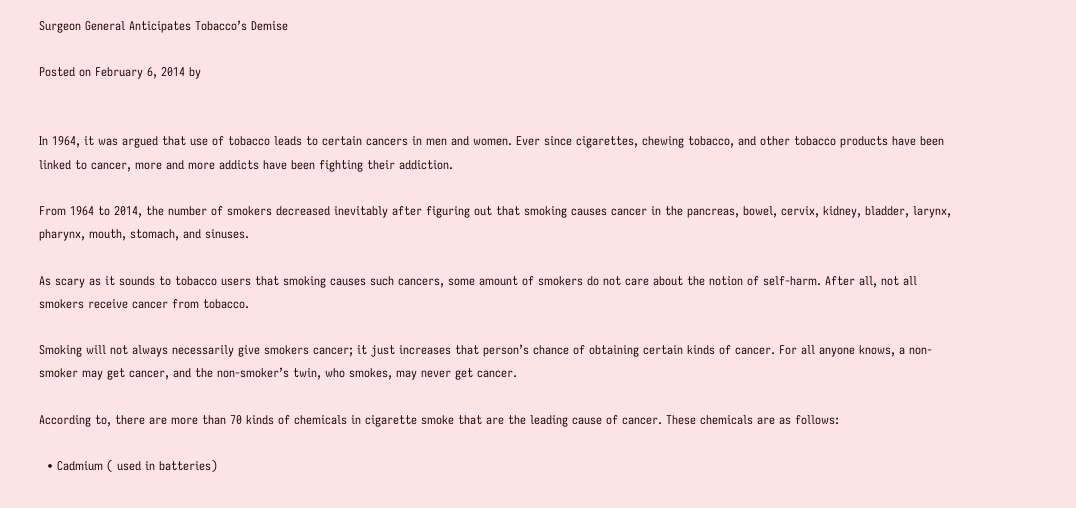Surgeon General Anticipates Tobacco’s Demise

Posted on February 6, 2014 by


In 1964, it was argued that use of tobacco leads to certain cancers in men and women. Ever since cigarettes, chewing tobacco, and other tobacco products have been linked to cancer, more and more addicts have been fighting their addiction.

From 1964 to 2014, the number of smokers decreased inevitably after figuring out that smoking causes cancer in the pancreas, bowel, cervix, kidney, bladder, larynx, pharynx, mouth, stomach, and sinuses.

As scary as it sounds to tobacco users that smoking causes such cancers, some amount of smokers do not care about the notion of self-harm. After all, not all smokers receive cancer from tobacco.

Smoking will not always necessarily give smokers cancer; it just increases that person’s chance of obtaining certain kinds of cancer. For all anyone knows, a non-smoker may get cancer, and the non-smoker’s twin, who smokes, may never get cancer.

According to, there are more than 70 kinds of chemicals in cigarette smoke that are the leading cause of cancer. These chemicals are as follows:

  • Cadmium ( used in batteries)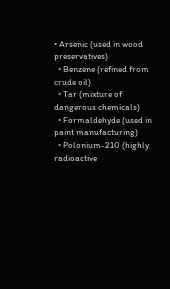• Arsenic (used in wood preservatives)
  • Benzene (refined from crude oil)
  • Tar (mixture of dangerous chemicals)
  • Formaldehyde (used in paint manufacturing)
  • Polonium-210 (highly radioactive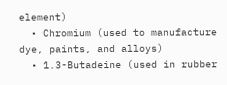element)
  • Chromium (used to manufacture dye, paints, and alloys)
  • 1.3-Butadeine (used in rubber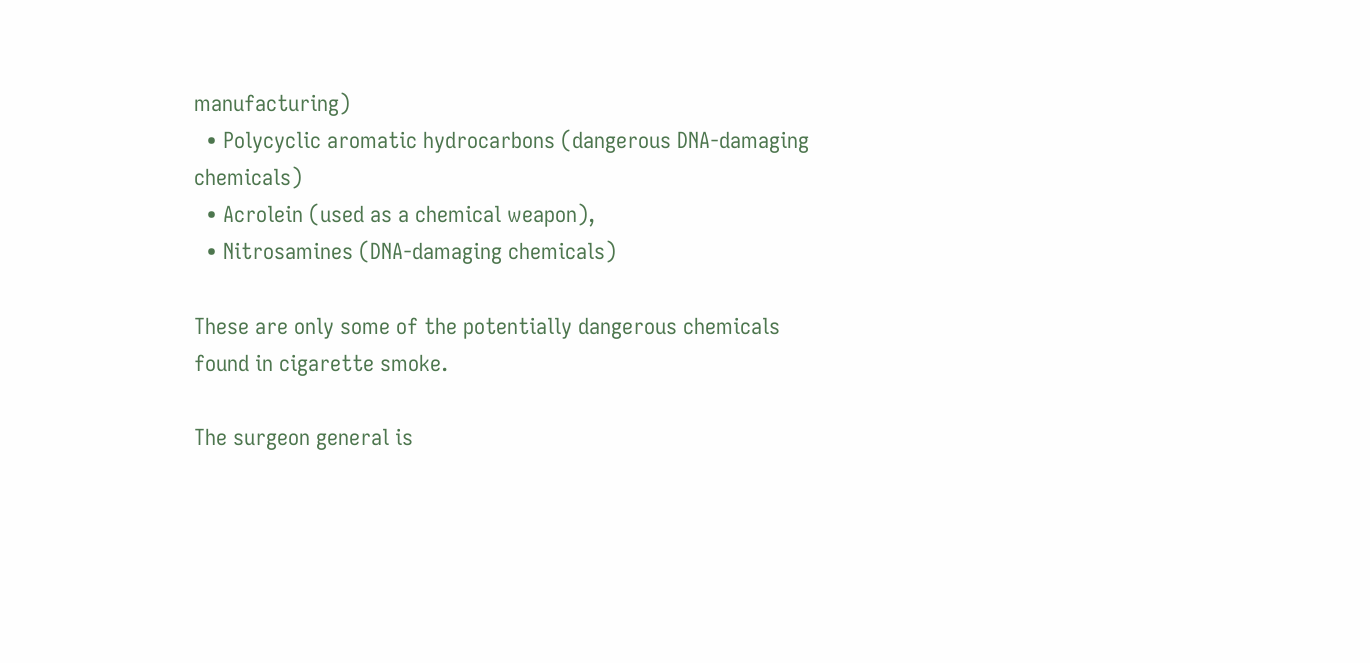manufacturing)
  • Polycyclic aromatic hydrocarbons (dangerous DNA-damaging chemicals)
  • Acrolein (used as a chemical weapon),
  • Nitrosamines (DNA-damaging chemicals)

These are only some of the potentially dangerous chemicals found in cigarette smoke.

The surgeon general is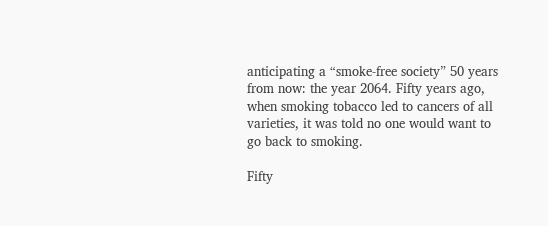anticipating a “smoke-free society” 50 years from now: the year 2064. Fifty years ago, when smoking tobacco led to cancers of all varieties, it was told no one would want to go back to smoking.

Fifty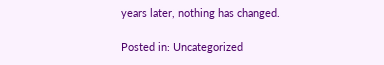years later, nothing has changed.

Posted in: Uncategorized